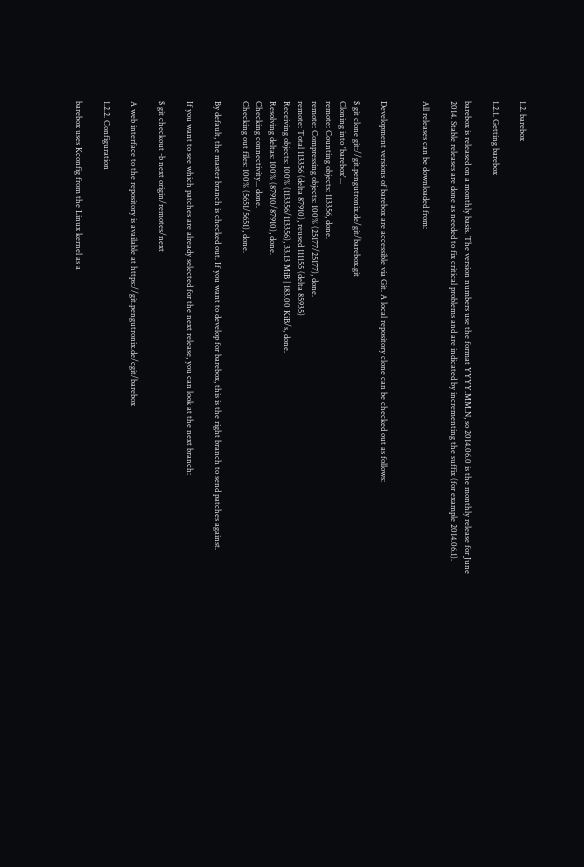1.2. barebox

1.2.1. Getting barebox

barebox is released on a monthly basis. The version numbers use the format YYYY.MM.N, so 2014.06.0 is the monthly release for June 2014. Stable releases are done as needed to fix critical problems and are indicated by incrementing the suffix (for example 2014.06.1).

All releases can be downloaded from:


Development versions of barebox are accessible via Git. A local repository clone can be checked out as follows:

$ git clone git://git.pengutronix.de/git/barebox.git
Cloning into 'barebox'...
remote: Counting objects: 113356, done.
remote: Compressing objects: 100% (25177/25177), done.
remote: Total 113356 (delta 87910), reused 111155 (delta 85935)
Receiving objects: 100% (113356/113356), 33.13 MiB | 183.00 KiB/s, done.
Resolving deltas: 100% (87910/87910), done.
Checking connectivity... done.
Checking out files: 100% (5651/5651), done.

By default, the master branch is checked out. If you want to develop for barebox, this is the right branch to send patches against.

If you want to see which patches are already selected for the next release, you can look at the next branch:

$ git checkout -b next origin/remotes/next

A web interface to the repository is available at https://git.pengutronix.de/cgit/barebox

1.2.2. Configuration

barebox uses Kconfig from the Linux kernel as a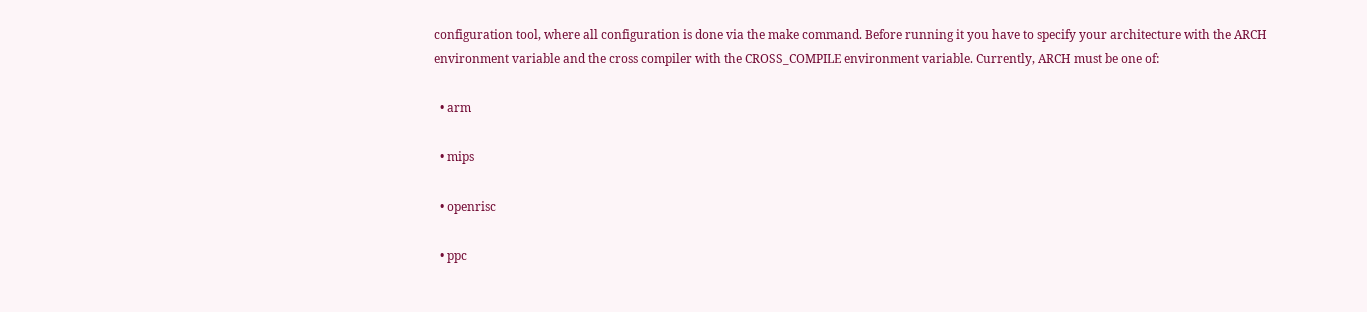configuration tool, where all configuration is done via the make command. Before running it you have to specify your architecture with the ARCH environment variable and the cross compiler with the CROSS_COMPILE environment variable. Currently, ARCH must be one of:

  • arm

  • mips

  • openrisc

  • ppc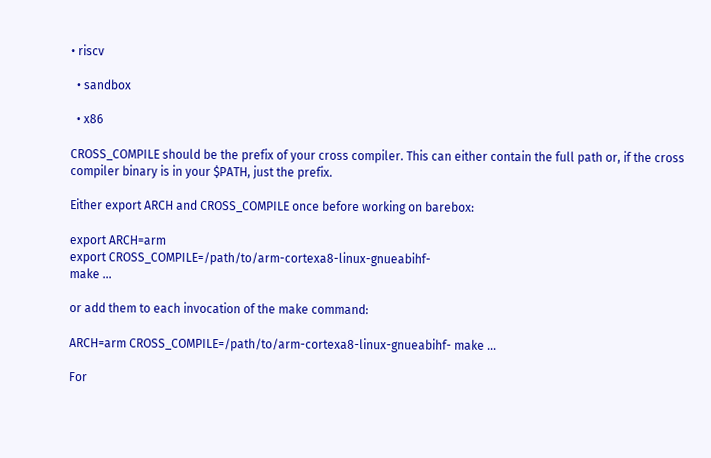• riscv

  • sandbox

  • x86

CROSS_COMPILE should be the prefix of your cross compiler. This can either contain the full path or, if the cross compiler binary is in your $PATH, just the prefix.

Either export ARCH and CROSS_COMPILE once before working on barebox:

export ARCH=arm
export CROSS_COMPILE=/path/to/arm-cortexa8-linux-gnueabihf-
make ...

or add them to each invocation of the make command:

ARCH=arm CROSS_COMPILE=/path/to/arm-cortexa8-linux-gnueabihf- make ...

For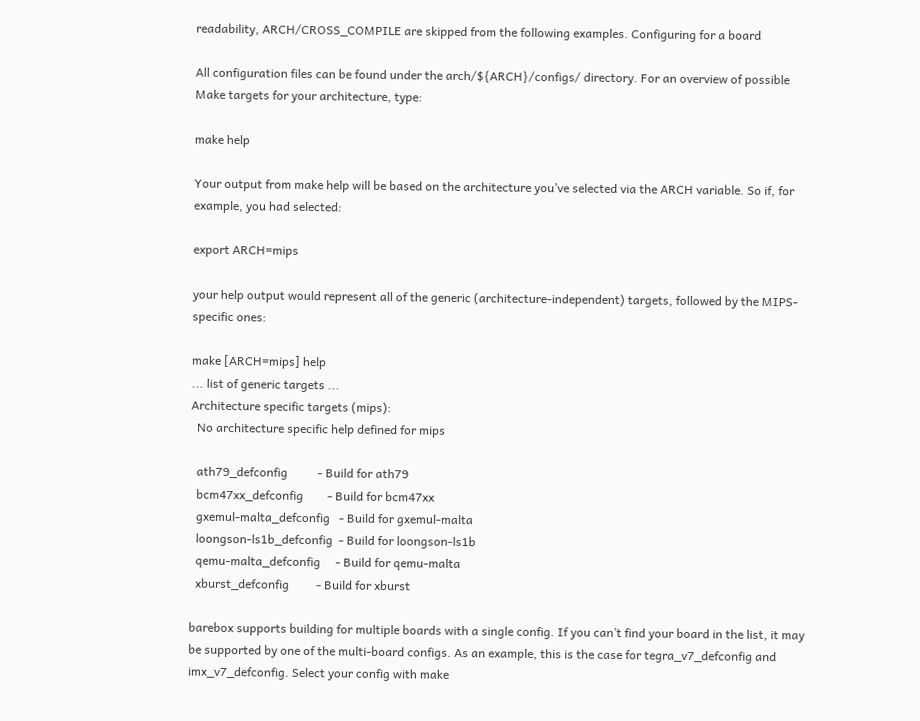readability, ARCH/CROSS_COMPILE are skipped from the following examples. Configuring for a board

All configuration files can be found under the arch/${ARCH}/configs/ directory. For an overview of possible Make targets for your architecture, type:

make help

Your output from make help will be based on the architecture you’ve selected via the ARCH variable. So if, for example, you had selected:

export ARCH=mips

your help output would represent all of the generic (architecture-independent) targets, followed by the MIPS-specific ones:

make [ARCH=mips] help
... list of generic targets ...
Architecture specific targets (mips):
  No architecture specific help defined for mips

  ath79_defconfig          - Build for ath79
  bcm47xx_defconfig        - Build for bcm47xx
  gxemul-malta_defconfig   - Build for gxemul-malta
  loongson-ls1b_defconfig  - Build for loongson-ls1b
  qemu-malta_defconfig     - Build for qemu-malta
  xburst_defconfig         - Build for xburst

barebox supports building for multiple boards with a single config. If you can’t find your board in the list, it may be supported by one of the multi-board configs. As an example, this is the case for tegra_v7_defconfig and imx_v7_defconfig. Select your config with make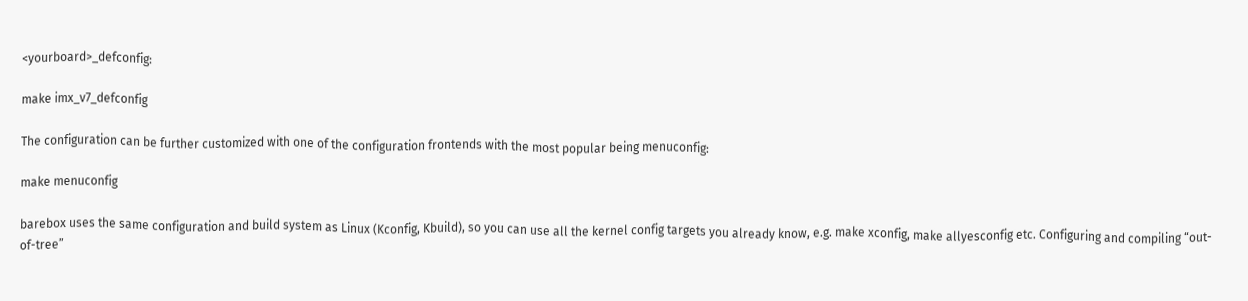<yourboard>_defconfig:

make imx_v7_defconfig

The configuration can be further customized with one of the configuration frontends with the most popular being menuconfig:

make menuconfig

barebox uses the same configuration and build system as Linux (Kconfig, Kbuild), so you can use all the kernel config targets you already know, e.g. make xconfig, make allyesconfig etc. Configuring and compiling “out-of-tree”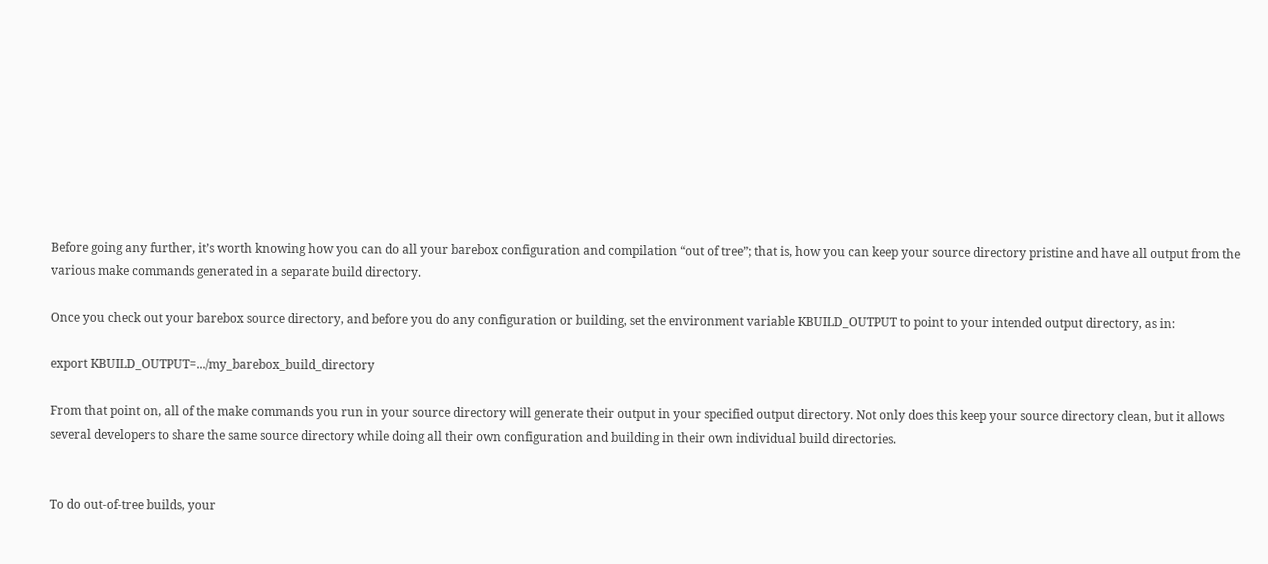Before going any further, it’s worth knowing how you can do all your barebox configuration and compilation “out of tree”; that is, how you can keep your source directory pristine and have all output from the various make commands generated in a separate build directory.

Once you check out your barebox source directory, and before you do any configuration or building, set the environment variable KBUILD_OUTPUT to point to your intended output directory, as in:

export KBUILD_OUTPUT=.../my_barebox_build_directory

From that point on, all of the make commands you run in your source directory will generate their output in your specified output directory. Not only does this keep your source directory clean, but it allows several developers to share the same source directory while doing all their own configuration and building in their own individual build directories.


To do out-of-tree builds, your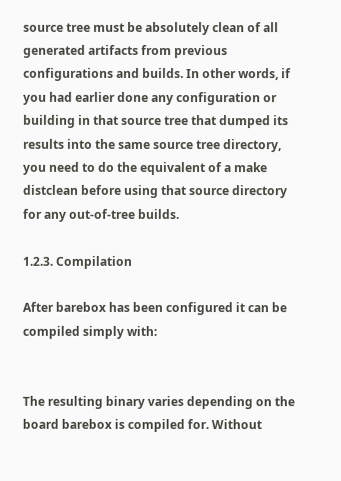source tree must be absolutely clean of all generated artifacts from previous configurations and builds. In other words, if you had earlier done any configuration or building in that source tree that dumped its results into the same source tree directory, you need to do the equivalent of a make distclean before using that source directory for any out-of-tree builds.

1.2.3. Compilation

After barebox has been configured it can be compiled simply with:


The resulting binary varies depending on the board barebox is compiled for. Without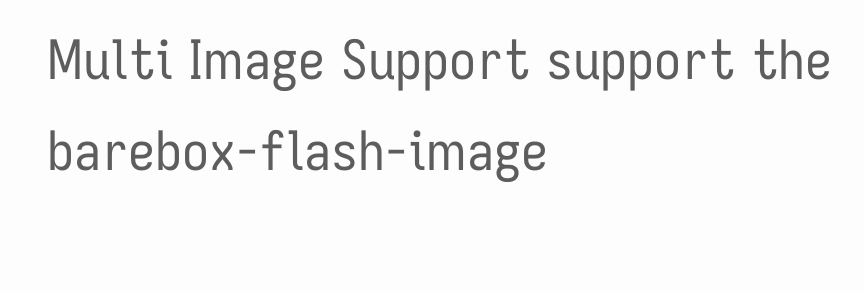Multi Image Support support the barebox-flash-image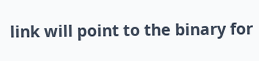link will point to the binary for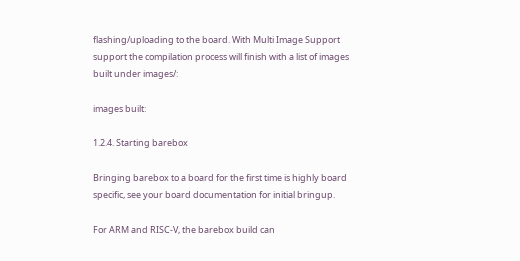flashing/uploading to the board. With Multi Image Support support the compilation process will finish with a list of images built under images/:

images built:

1.2.4. Starting barebox

Bringing barebox to a board for the first time is highly board specific, see your board documentation for initial bringup.

For ARM and RISC-V, the barebox build can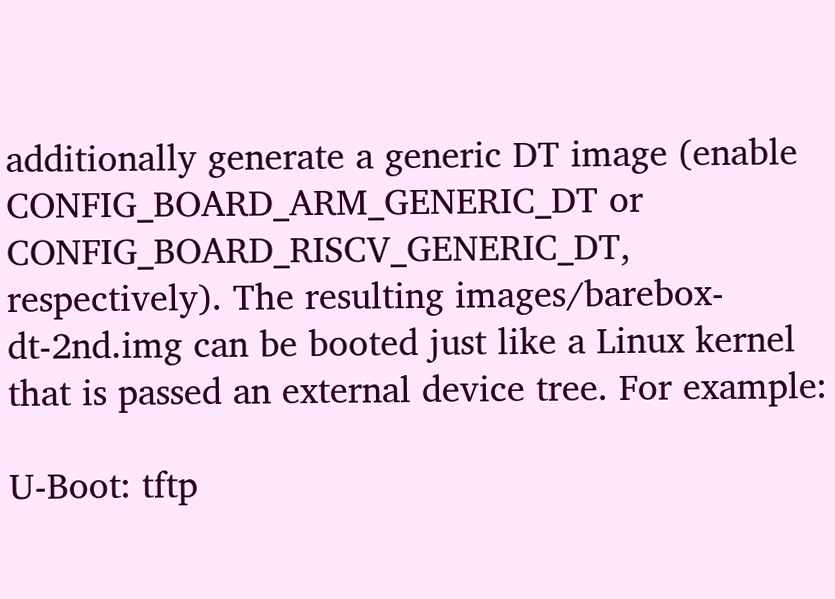additionally generate a generic DT image (enable CONFIG_BOARD_ARM_GENERIC_DT or CONFIG_BOARD_RISCV_GENERIC_DT, respectively). The resulting images/barebox-dt-2nd.img can be booted just like a Linux kernel that is passed an external device tree. For example:

U-Boot: tftp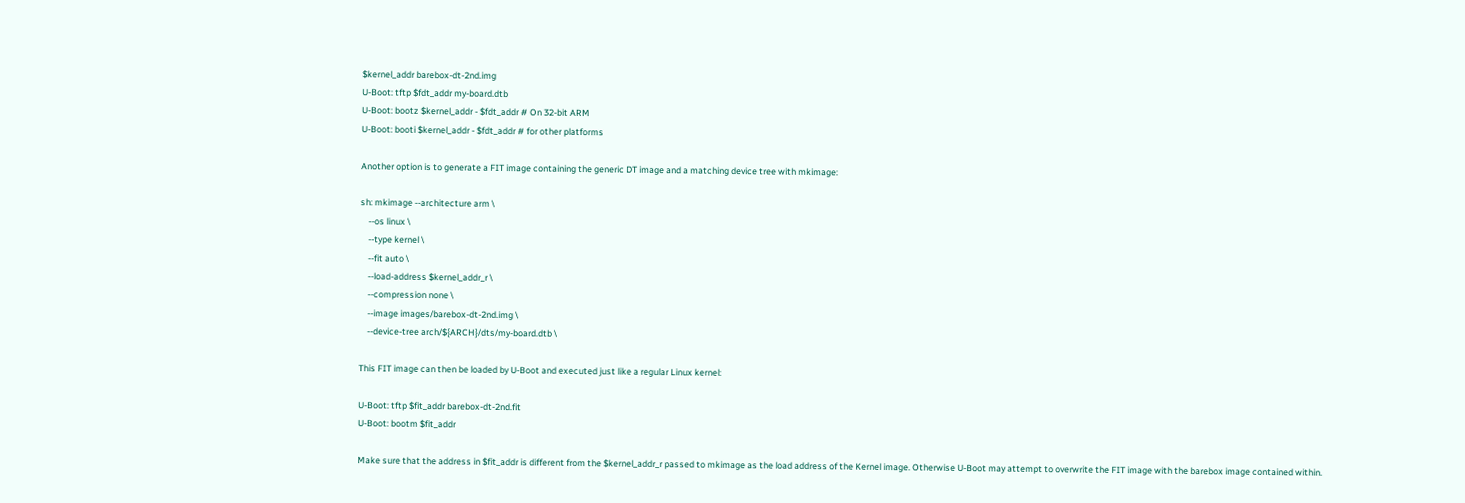$kernel_addr barebox-dt-2nd.img
U-Boot: tftp $fdt_addr my-board.dtb
U-Boot: bootz $kernel_addr - $fdt_addr # On 32-bit ARM
U-Boot: booti $kernel_addr - $fdt_addr # for other platforms

Another option is to generate a FIT image containing the generic DT image and a matching device tree with mkimage:

sh: mkimage --architecture arm \
    --os linux \
    --type kernel \
    --fit auto \
    --load-address $kernel_addr_r \
    --compression none \
    --image images/barebox-dt-2nd.img \
    --device-tree arch/${ARCH}/dts/my-board.dtb \

This FIT image can then be loaded by U-Boot and executed just like a regular Linux kernel:

U-Boot: tftp $fit_addr barebox-dt-2nd.fit
U-Boot: bootm $fit_addr

Make sure that the address in $fit_addr is different from the $kernel_addr_r passed to mkimage as the load address of the Kernel image. Otherwise U-Boot may attempt to overwrite the FIT image with the barebox image contained within.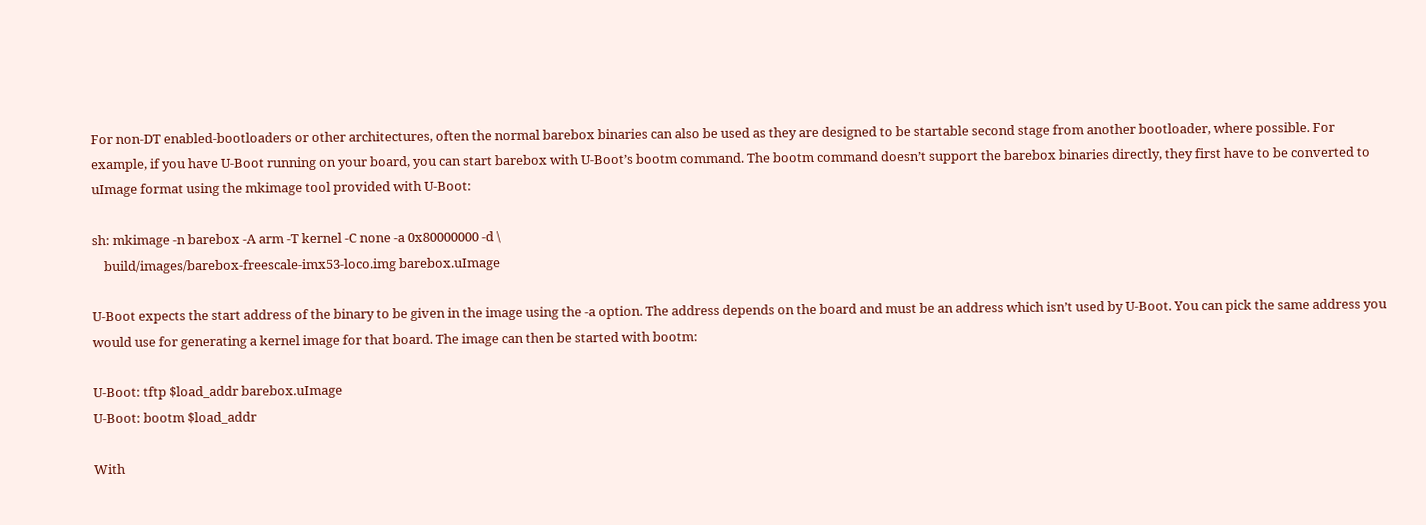For non-DT enabled-bootloaders or other architectures, often the normal barebox binaries can also be used as they are designed to be startable second stage from another bootloader, where possible. For example, if you have U-Boot running on your board, you can start barebox with U-Boot’s bootm command. The bootm command doesn’t support the barebox binaries directly, they first have to be converted to uImage format using the mkimage tool provided with U-Boot:

sh: mkimage -n barebox -A arm -T kernel -C none -a 0x80000000 -d \
    build/images/barebox-freescale-imx53-loco.img barebox.uImage

U-Boot expects the start address of the binary to be given in the image using the -a option. The address depends on the board and must be an address which isn’t used by U-Boot. You can pick the same address you would use for generating a kernel image for that board. The image can then be started with bootm:

U-Boot: tftp $load_addr barebox.uImage
U-Boot: bootm $load_addr

With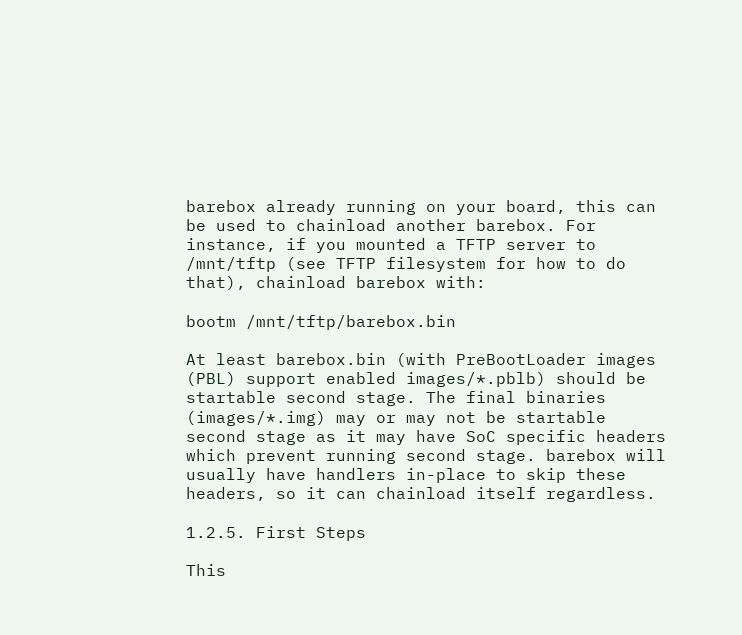barebox already running on your board, this can be used to chainload another barebox. For instance, if you mounted a TFTP server to /mnt/tftp (see TFTP filesystem for how to do that), chainload barebox with:

bootm /mnt/tftp/barebox.bin

At least barebox.bin (with PreBootLoader images (PBL) support enabled images/*.pblb) should be startable second stage. The final binaries (images/*.img) may or may not be startable second stage as it may have SoC specific headers which prevent running second stage. barebox will usually have handlers in-place to skip these headers, so it can chainload itself regardless.

1.2.5. First Steps

This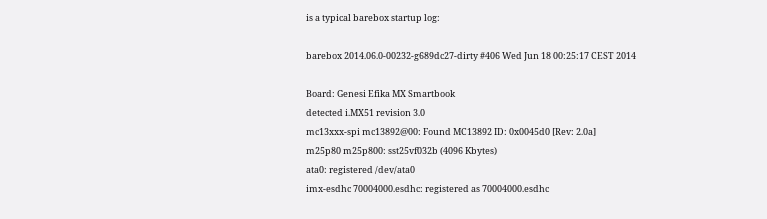is a typical barebox startup log:

barebox 2014.06.0-00232-g689dc27-dirty #406 Wed Jun 18 00:25:17 CEST 2014

Board: Genesi Efika MX Smartbook
detected i.MX51 revision 3.0
mc13xxx-spi mc13892@00: Found MC13892 ID: 0x0045d0 [Rev: 2.0a]
m25p80 m25p800: sst25vf032b (4096 Kbytes)
ata0: registered /dev/ata0
imx-esdhc 70004000.esdhc: registered as 70004000.esdhc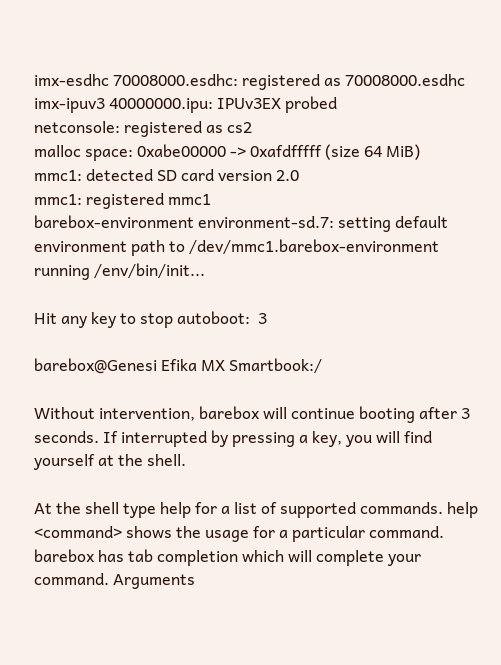imx-esdhc 70008000.esdhc: registered as 70008000.esdhc
imx-ipuv3 40000000.ipu: IPUv3EX probed
netconsole: registered as cs2
malloc space: 0xabe00000 -> 0xafdfffff (size 64 MiB)
mmc1: detected SD card version 2.0
mmc1: registered mmc1
barebox-environment environment-sd.7: setting default environment path to /dev/mmc1.barebox-environment
running /env/bin/init...

Hit any key to stop autoboot:  3

barebox@Genesi Efika MX Smartbook:/

Without intervention, barebox will continue booting after 3 seconds. If interrupted by pressing a key, you will find yourself at the shell.

At the shell type help for a list of supported commands. help <command> shows the usage for a particular command. barebox has tab completion which will complete your command. Arguments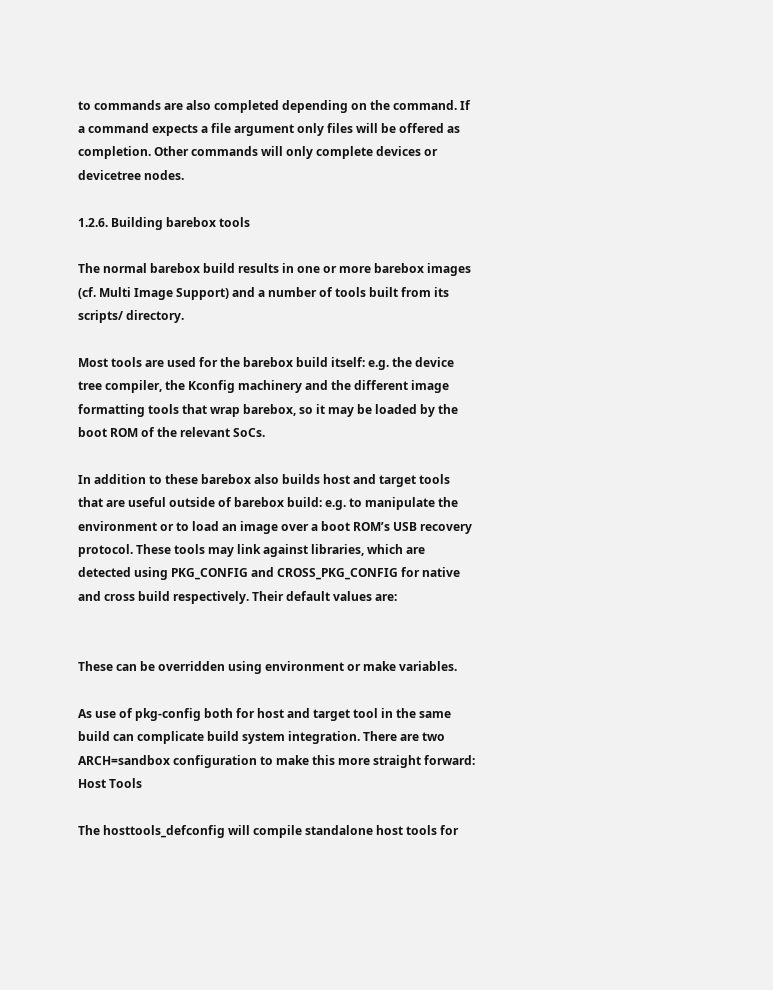to commands are also completed depending on the command. If a command expects a file argument only files will be offered as completion. Other commands will only complete devices or devicetree nodes.

1.2.6. Building barebox tools

The normal barebox build results in one or more barebox images (cf. Multi Image Support) and a number of tools built from its scripts/ directory.

Most tools are used for the barebox build itself: e.g. the device tree compiler, the Kconfig machinery and the different image formatting tools that wrap barebox, so it may be loaded by the boot ROM of the relevant SoCs.

In addition to these barebox also builds host and target tools that are useful outside of barebox build: e.g. to manipulate the environment or to load an image over a boot ROM’s USB recovery protocol. These tools may link against libraries, which are detected using PKG_CONFIG and CROSS_PKG_CONFIG for native and cross build respectively. Their default values are:


These can be overridden using environment or make variables.

As use of pkg-config both for host and target tool in the same build can complicate build system integration. There are two ARCH=sandbox configuration to make this more straight forward: Host Tools

The hosttools_defconfig will compile standalone host tools for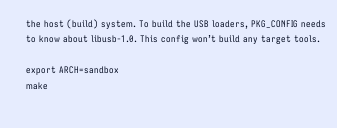the host (build) system. To build the USB loaders, PKG_CONFIG needs to know about libusb-1.0. This config won’t build any target tools.

export ARCH=sandbox
make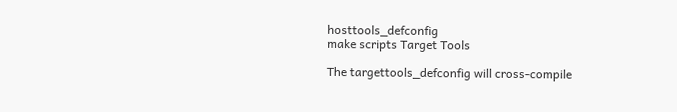hosttools_defconfig
make scripts Target Tools

The targettools_defconfig will cross-compile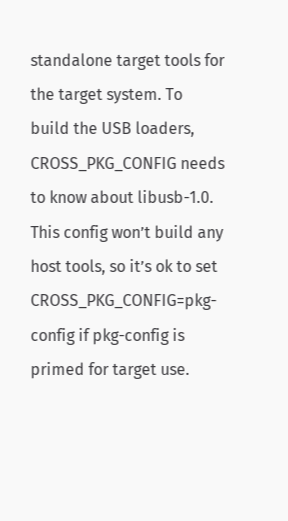standalone target tools for the target system. To build the USB loaders, CROSS_PKG_CONFIG needs to know about libusb-1.0. This config won’t build any host tools, so it’s ok to set CROSS_PKG_CONFIG=pkg-config if pkg-config is primed for target use.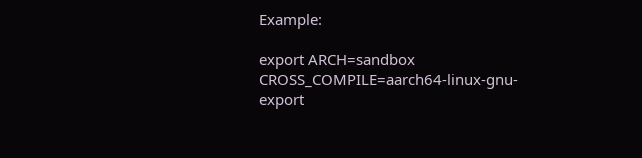Example:

export ARCH=sandbox CROSS_COMPILE=aarch64-linux-gnu-
export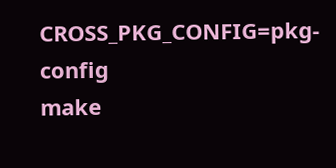CROSS_PKG_CONFIG=pkg-config
make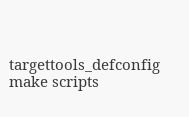targettools_defconfig
make scripts